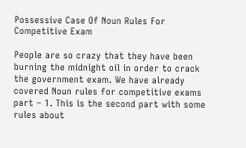Possessive Case Of Noun Rules For Competitive Exam

People are so crazy that they have been burning the midnight oil in order to crack the government exam. We have already covered Noun rules for competitive exams part – 1. This is the second part with some rules about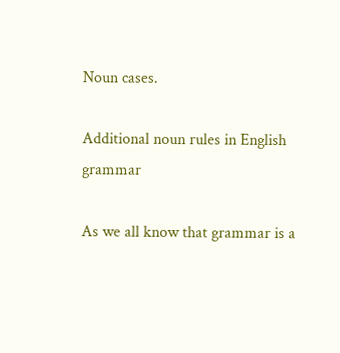Noun cases.

Additional noun rules in English grammar

As we all know that grammar is a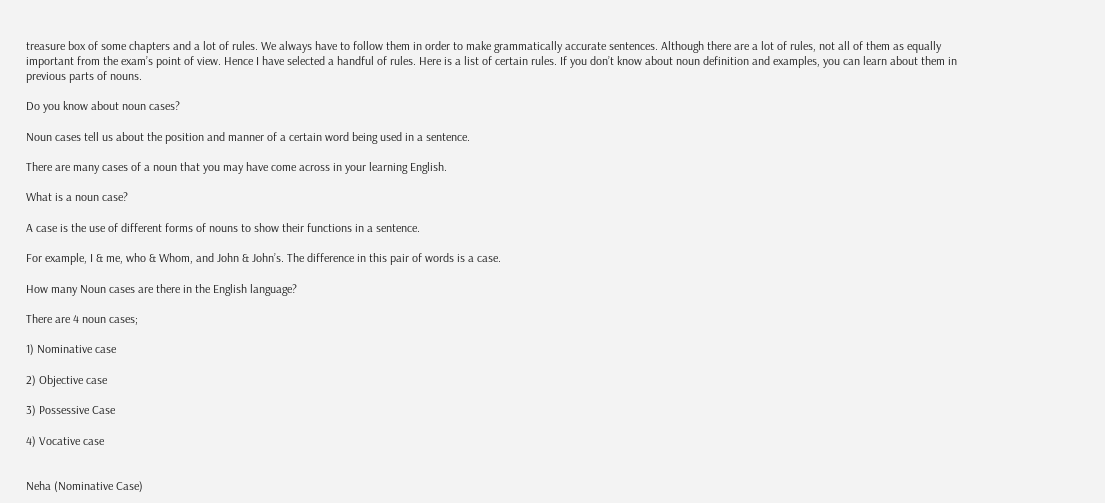treasure box of some chapters and a lot of rules. We always have to follow them in order to make grammatically accurate sentences. Although there are a lot of rules, not all of them as equally important from the exam’s point of view. Hence I have selected a handful of rules. Here is a list of certain rules. If you don’t know about noun definition and examples, you can learn about them in previous parts of nouns.

Do you know about noun cases?

Noun cases tell us about the position and manner of a certain word being used in a sentence.

There are many cases of a noun that you may have come across in your learning English.

What is a noun case?

A case is the use of different forms of nouns to show their functions in a sentence.

For example, I & me, who & Whom, and John & John’s. The difference in this pair of words is a case.

How many Noun cases are there in the English language?

There are 4 noun cases;

1) Nominative case

2) Objective case

3) Possessive Case

4) Vocative case


Neha (Nominative Case)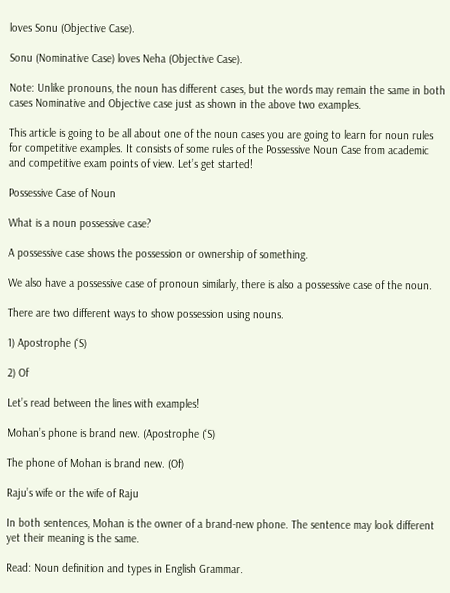loves Sonu (Objective Case).

Sonu (Nominative Case) loves Neha (Objective Case).

Note: Unlike pronouns, the noun has different cases, but the words may remain the same in both cases Nominative and Objective case just as shown in the above two examples.

This article is going to be all about one of the noun cases you are going to learn for noun rules for competitive examples. It consists of some rules of the Possessive Noun Case from academic and competitive exam points of view. Let’s get started!

Possessive Case of Noun

What is a noun possessive case?

A possessive case shows the possession or ownership of something.

We also have a possessive case of pronoun similarly, there is also a possessive case of the noun.

There are two different ways to show possession using nouns.

1) Apostrophe (‘S)

2) Of

Let’s read between the lines with examples!

Mohan’s phone is brand new. (Apostrophe (‘S)

The phone of Mohan is brand new. (Of)

Raju’s wife or the wife of Raju

In both sentences, Mohan is the owner of a brand-new phone. The sentence may look different yet their meaning is the same.

Read: Noun definition and types in English Grammar.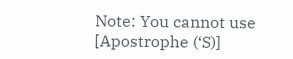Note: You cannot use [Apostrophe (‘S)]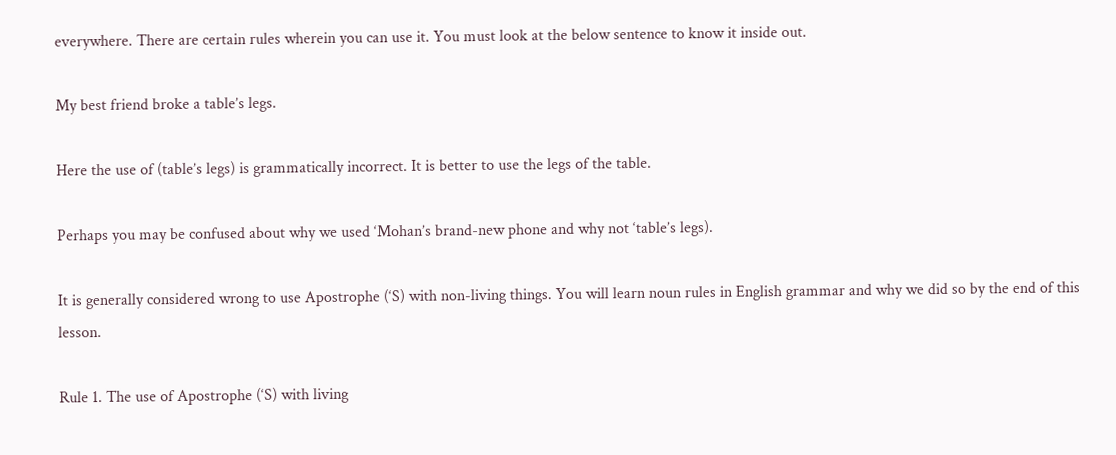everywhere. There are certain rules wherein you can use it. You must look at the below sentence to know it inside out.

My best friend broke a table’s legs.

Here the use of (table’s legs) is grammatically incorrect. It is better to use the legs of the table.

Perhaps you may be confused about why we used ‘Mohan’s brand-new phone and why not ‘table’s legs).

It is generally considered wrong to use Apostrophe (‘S) with non-living things. You will learn noun rules in English grammar and why we did so by the end of this lesson.

Rule 1. The use of Apostrophe (‘S) with living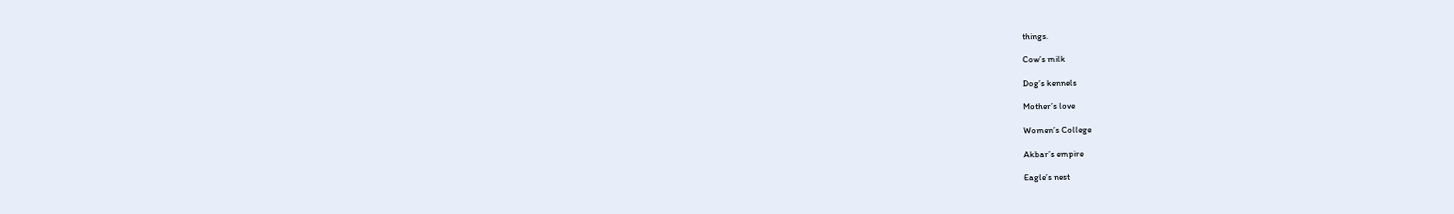things.

Cow’s milk

Dog’s kennels

Mother’s love

Women’s College

Akbar’s empire

Eagle’s nest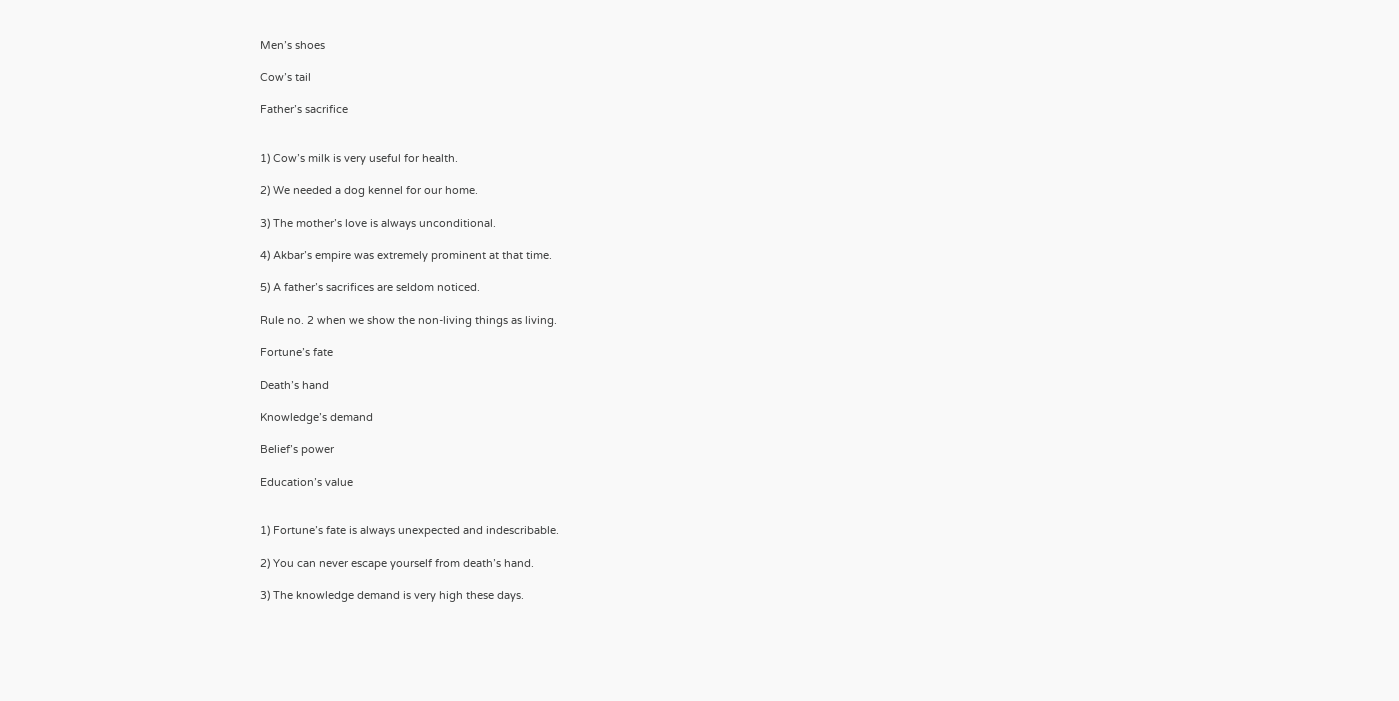Men’s shoes

Cow’s tail

Father’s sacrifice


1) Cow’s milk is very useful for health.

2) We needed a dog kennel for our home.

3) The mother’s love is always unconditional.

4) Akbar’s empire was extremely prominent at that time.

5) A father’s sacrifices are seldom noticed.

Rule no. 2 when we show the non-living things as living.

Fortune’s fate

Death’s hand

Knowledge’s demand

Belief’s power

Education’s value


1) Fortune’s fate is always unexpected and indescribable.

2) You can never escape yourself from death’s hand.

3) The knowledge demand is very high these days.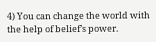4) You can change the world with the help of belief’s power.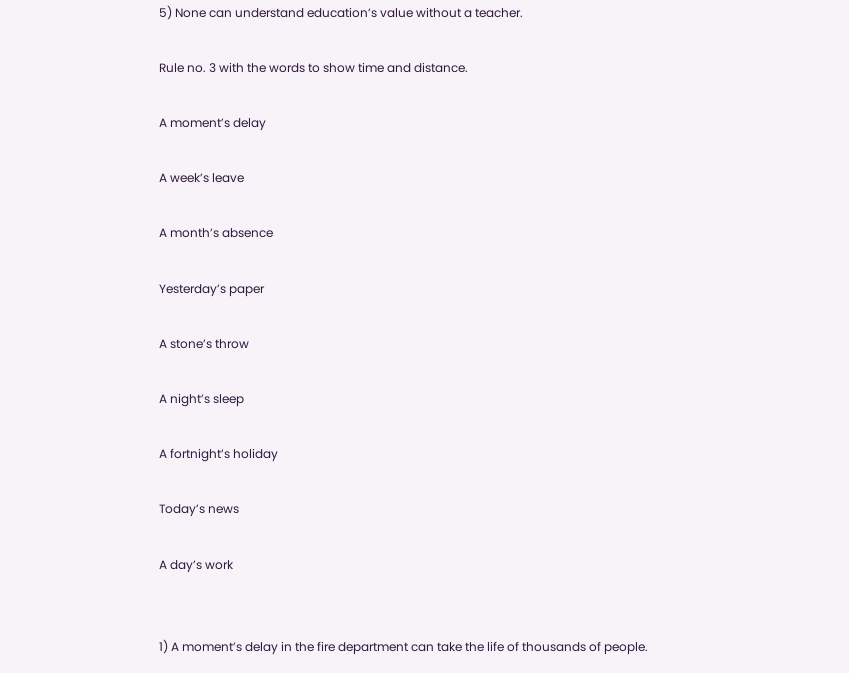5) None can understand education’s value without a teacher.

Rule no. 3 with the words to show time and distance.

A moment’s delay

A week’s leave

A month’s absence

Yesterday’s paper

A stone’s throw

A night’s sleep

A fortnight’s holiday

Today’s news

A day’s work


1) A moment’s delay in the fire department can take the life of thousands of people.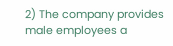2) The company provides male employees a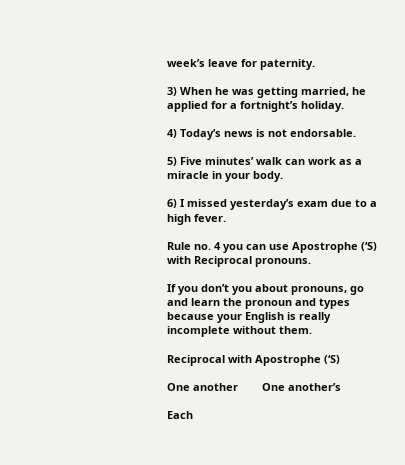week’s leave for paternity.

3) When he was getting married, he applied for a fortnight’s holiday.

4) Today’s news is not endorsable.

5) Five minutes’ walk can work as a miracle in your body.

6) I missed yesterday’s exam due to a high fever.

Rule no. 4 you can use Apostrophe (‘S) with Reciprocal pronouns.

If you don’t you about pronouns, go and learn the pronoun and types because your English is really incomplete without them.

Reciprocal with Apostrophe (‘S)

One another        One another’s

Each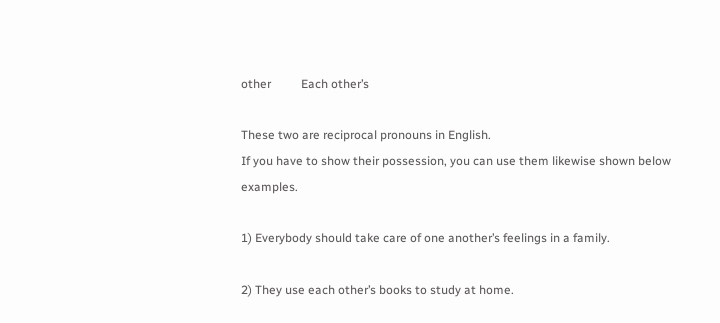other          Each other’s

These two are reciprocal pronouns in English.
If you have to show their possession, you can use them likewise shown below examples.

1) Everybody should take care of one another’s feelings in a family.

2) They use each other’s books to study at home.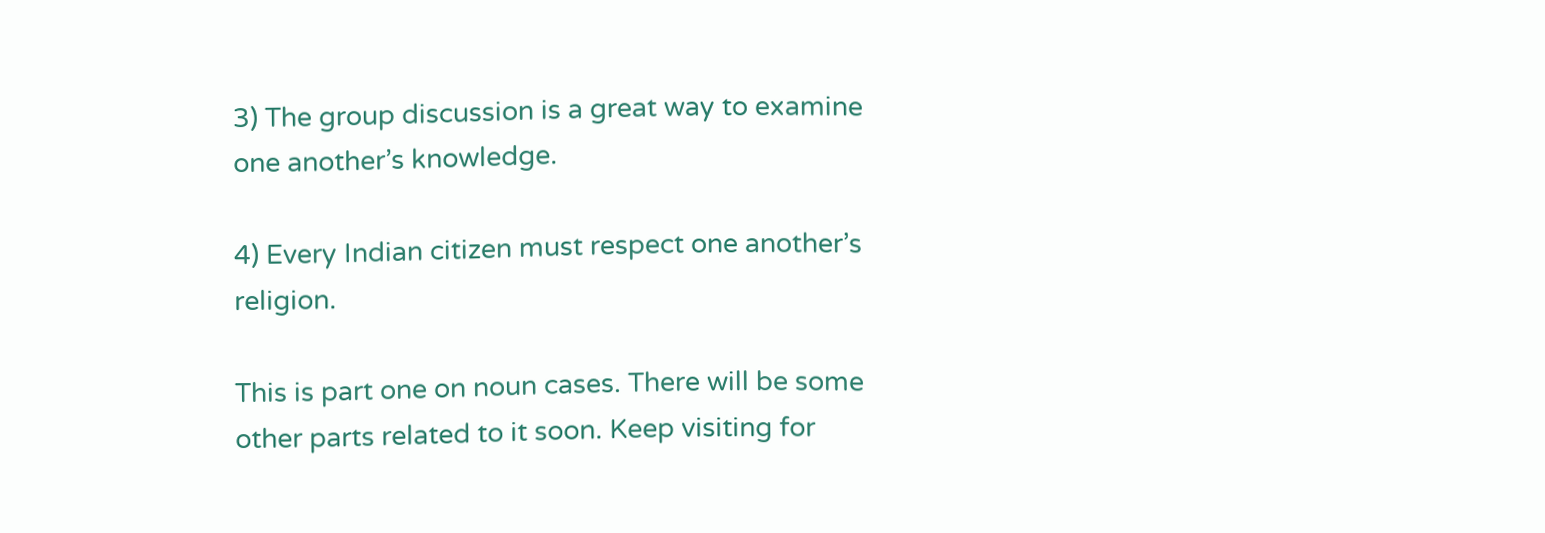3) The group discussion is a great way to examine one another’s knowledge.

4) Every Indian citizen must respect one another’s religion.

This is part one on noun cases. There will be some other parts related to it soon. Keep visiting for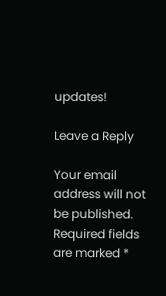updates!

Leave a Reply

Your email address will not be published. Required fields are marked *